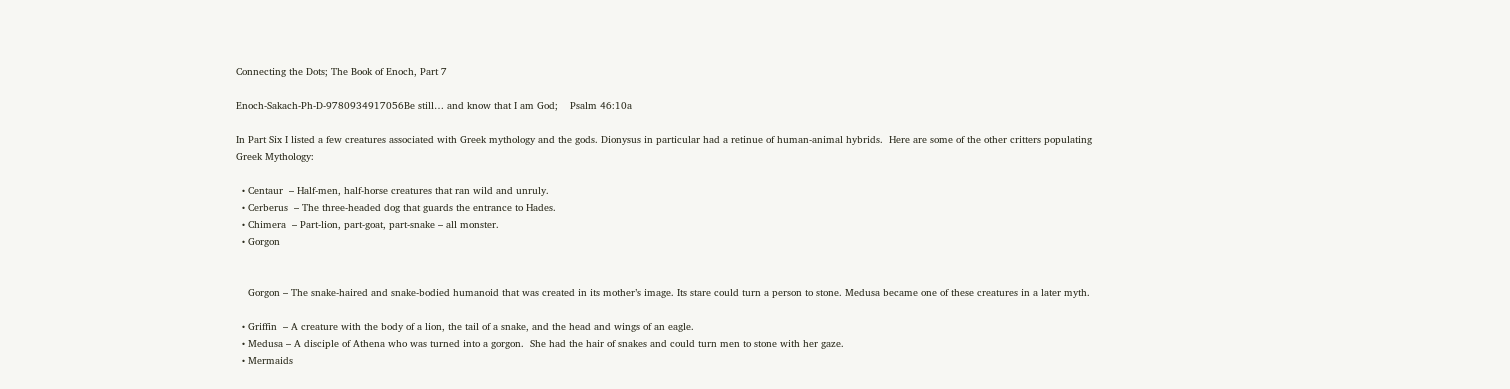Connecting the Dots; The Book of Enoch, Part 7

Enoch-Sakach-Ph-D-9780934917056Be still… and know that I am God;    Psalm 46:10a

In Part Six I listed a few creatures associated with Greek mythology and the gods. Dionysus in particular had a retinue of human-animal hybrids.  Here are some of the other critters populating Greek Mythology:

  • Centaur  – Half-men, half-horse creatures that ran wild and unruly.
  • Cerberus  – The three-headed dog that guards the entrance to Hades.
  • Chimera  – Part-lion, part-goat, part-snake – all monster.
  • Gorgon


    Gorgon – The snake-haired and snake-bodied humanoid that was created in its mother’s image. Its stare could turn a person to stone. Medusa became one of these creatures in a later myth.

  • Griffin  – A creature with the body of a lion, the tail of a snake, and the head and wings of an eagle.
  • Medusa – A disciple of Athena who was turned into a gorgon.  She had the hair of snakes and could turn men to stone with her gaze.
  • Mermaids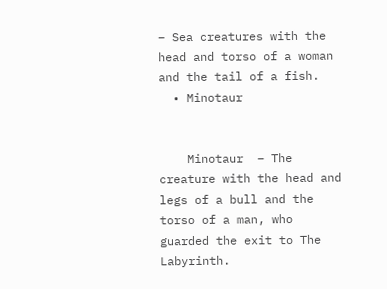– Sea creatures with the head and torso of a woman and the tail of a fish.
  • Minotaur


    Minotaur  – The creature with the head and legs of a bull and the torso of a man, who guarded the exit to The Labyrinth.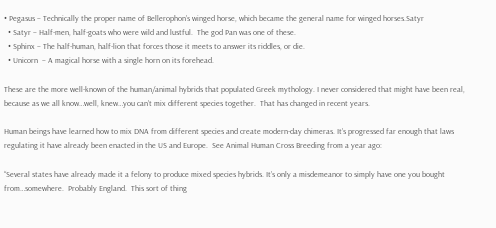• Pegasus – Technically the proper name of Bellerophon’s winged horse, which became the general name for winged horses.Satyr
  • Satyr – Half-men, half-goats who were wild and lustful.  The god Pan was one of these.
  • Sphinx – The half-human, half-lion that forces those it meets to answer its riddles, or die.
  • Unicorn  – A magical horse with a single horn on its forehead.

These are the more well-known of the human/animal hybrids that populated Greek mythology. I never considered that might have been real, because as we all know…well, knew…you can’t mix different species together.  That has changed in recent years.

Human beings have learned how to mix DNA from different species and create modern-day chimeras. It’s progressed far enough that laws regulating it have already been enacted in the US and Europe.  See Animal Human Cross Breeding from a year ago:

“Several states have already made it a felony to produce mixed species hybrids. It’s only a misdemeanor to simply have one you bought from…somewhere.  Probably England.  This sort of thing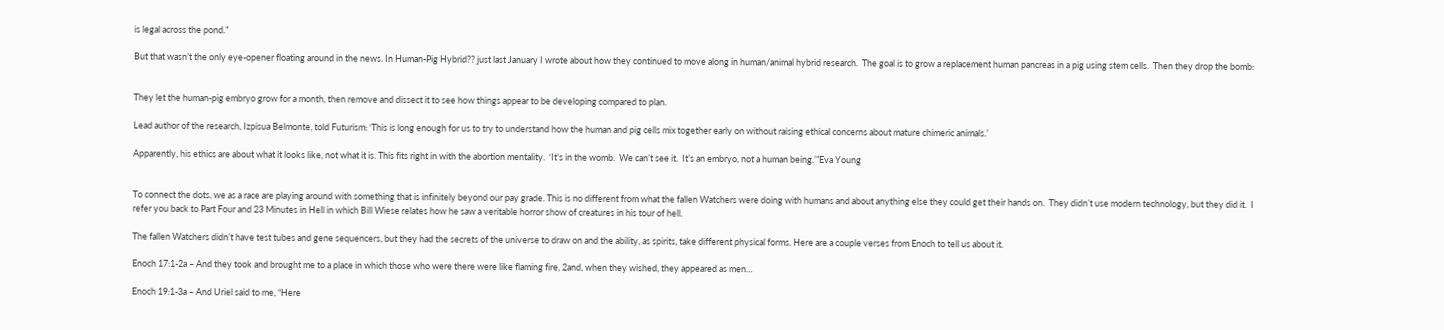is legal across the pond.”

But that wasn’t the only eye-opener floating around in the news. In Human-Pig Hybrid?? just last January I wrote about how they continued to move along in human/animal hybrid research.  The goal is to grow a replacement human pancreas in a pig using stem cells.  Then they drop the bomb:


They let the human-pig embryo grow for a month, then remove and dissect it to see how things appear to be developing compared to plan.

Lead author of the research, Izpisua Belmonte, told Futurism: ‘This is long enough for us to try to understand how the human and pig cells mix together early on without raising ethical concerns about mature chimeric animals.’

Apparently, his ethics are about what it looks like, not what it is. This fits right in with the abortion mentality.  ‘It’s in the womb.  We can’t see it.  It’s an embryo, not a human being.’”Eva Young


To connect the dots, we as a race are playing around with something that is infinitely beyond our pay grade. This is no different from what the fallen Watchers were doing with humans and about anything else they could get their hands on.  They didn’t use modern technology, but they did it.  I refer you back to Part Four and 23 Minutes in Hell in which Bill Wiese relates how he saw a veritable horror show of creatures in his tour of hell.

The fallen Watchers didn’t have test tubes and gene sequencers, but they had the secrets of the universe to draw on and the ability, as spirits, take different physical forms. Here are a couple verses from Enoch to tell us about it.

Enoch 17:1-2a – And they took and brought me to a place in which those who were there were like flaming fire, 2and, when they wished, they appeared as men…

Enoch 19:1-3a – And Uriel said to me, “Here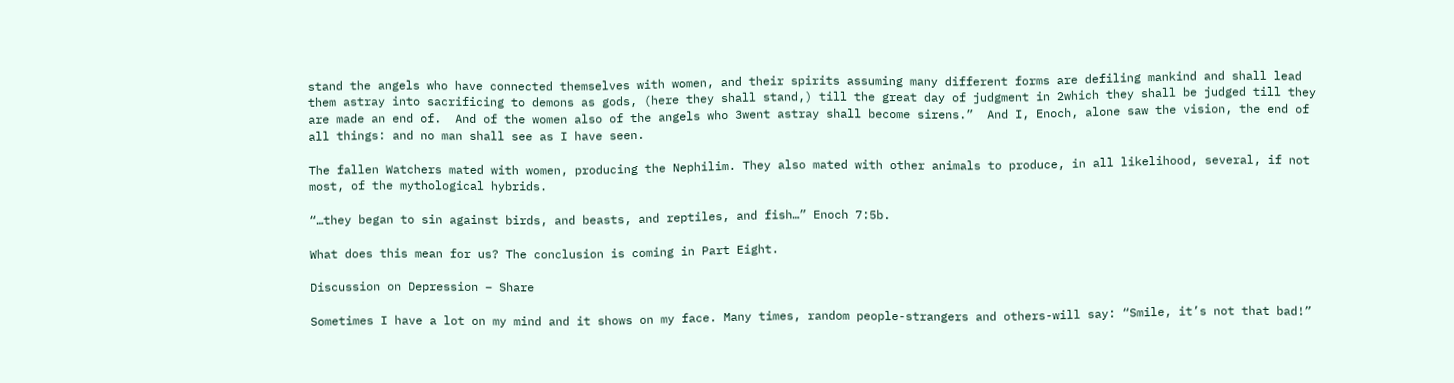stand the angels who have connected themselves with women, and their spirits assuming many different forms are defiling mankind and shall lead them astray into sacrificing to demons as gods, (here they shall stand,) till the great day of judgment in 2which they shall be judged till they are made an end of.  And of the women also of the angels who 3went astray shall become sirens.”  And I, Enoch, alone saw the vision, the end of all things: and no man shall see as I have seen.

The fallen Watchers mated with women, producing the Nephilim. They also mated with other animals to produce, in all likelihood, several, if not most, of the mythological hybrids.

“…they began to sin against birds, and beasts, and reptiles, and fish…” Enoch 7:5b.

What does this mean for us? The conclusion is coming in Part Eight.

Discussion on Depression – Share

Sometimes I have a lot on my mind and it shows on my face. Many times, random people-strangers and others-will say: “Smile, it’s not that bad!”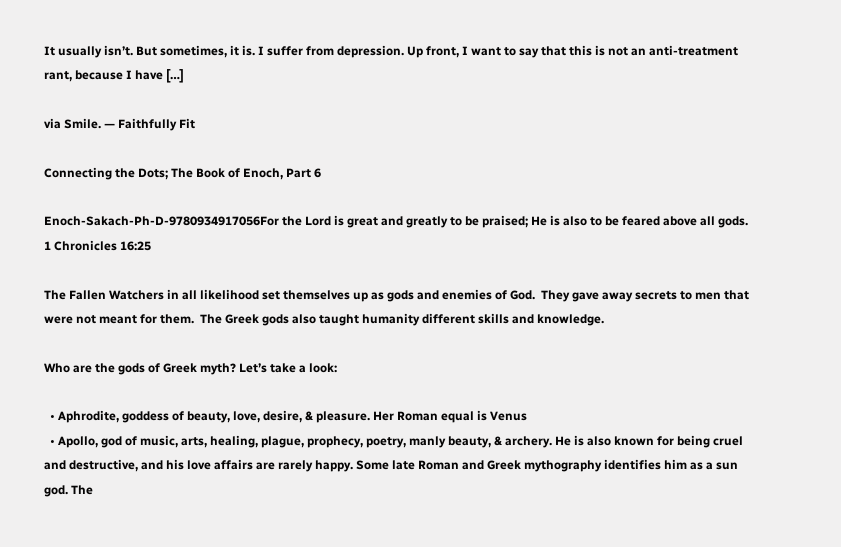It usually isn’t. But sometimes, it is. I suffer from depression. Up front, I want to say that this is not an anti-treatment rant, because I have […]

via Smile. — Faithfully Fit

Connecting the Dots; The Book of Enoch, Part 6

Enoch-Sakach-Ph-D-9780934917056For the Lord is great and greatly to be praised; He is also to be feared above all gods.    1 Chronicles 16:25

The Fallen Watchers in all likelihood set themselves up as gods and enemies of God.  They gave away secrets to men that were not meant for them.  The Greek gods also taught humanity different skills and knowledge.

Who are the gods of Greek myth? Let’s take a look:

  • Aphrodite, goddess of beauty, love, desire, & pleasure. Her Roman equal is Venus
  • Apollo, god of music, arts, healing, plague, prophecy, poetry, manly beauty, & archery. He is also known for being cruel and destructive, and his love affairs are rarely happy. Some late Roman and Greek mythography identifies him as a sun god. The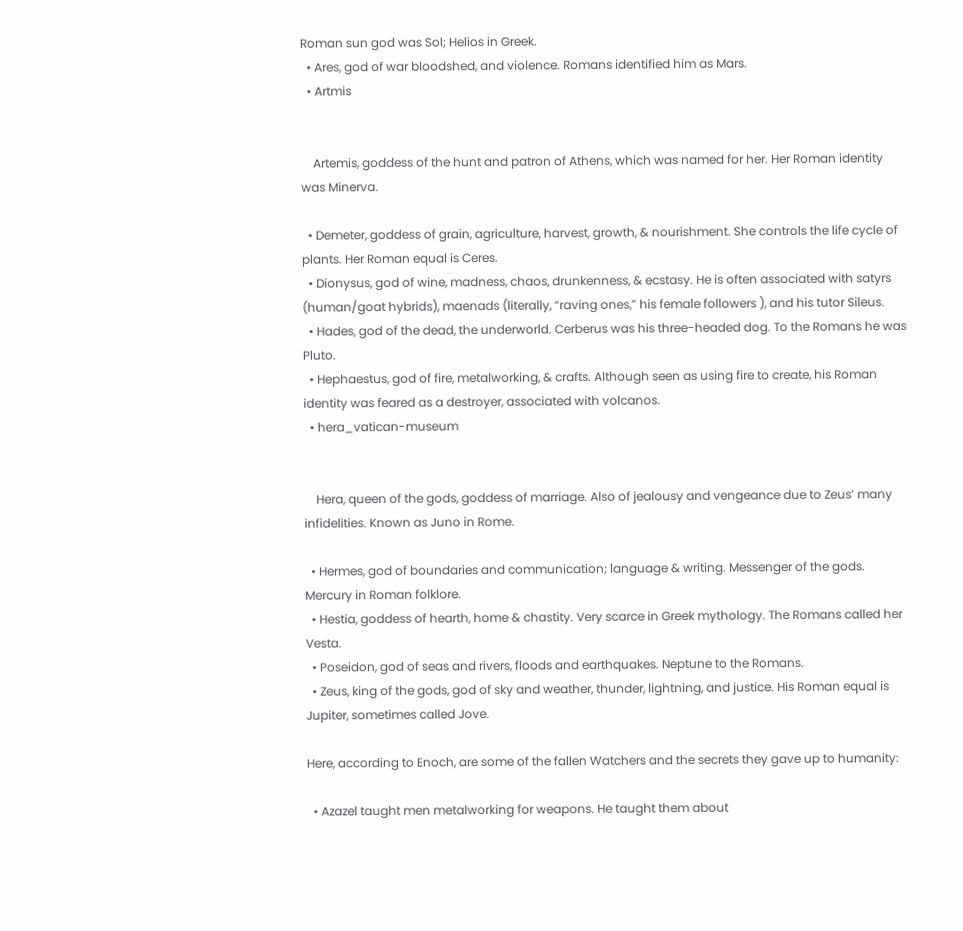Roman sun god was Sol; Helios in Greek.
  • Ares, god of war bloodshed, and violence. Romans identified him as Mars.
  • Artmis


    Artemis, goddess of the hunt and patron of Athens, which was named for her. Her Roman identity was Minerva.

  • Demeter, goddess of grain, agriculture, harvest, growth, & nourishment. She controls the life cycle of plants. Her Roman equal is Ceres.
  • Dionysus, god of wine, madness, chaos, drunkenness, & ecstasy. He is often associated with satyrs (human/goat hybrids), maenads (literally, “raving ones,” his female followers ), and his tutor Sileus.
  • Hades, god of the dead, the underworld. Cerberus was his three-headed dog. To the Romans he was Pluto.
  • Hephaestus, god of fire, metalworking, & crafts. Although seen as using fire to create, his Roman identity was feared as a destroyer, associated with volcanos.
  • hera_vatican-museum


    Hera, queen of the gods, goddess of marriage. Also of jealousy and vengeance due to Zeus’ many infidelities. Known as Juno in Rome.

  • Hermes, god of boundaries and communication; language & writing. Messenger of the gods. Mercury in Roman folklore.
  • Hestia, goddess of hearth, home & chastity. Very scarce in Greek mythology. The Romans called her Vesta.
  • Poseidon, god of seas and rivers, floods and earthquakes. Neptune to the Romans.
  • Zeus, king of the gods, god of sky and weather, thunder, lightning, and justice. His Roman equal is Jupiter, sometimes called Jove.

Here, according to Enoch, are some of the fallen Watchers and the secrets they gave up to humanity:

  • Azazel taught men metalworking for weapons. He taught them about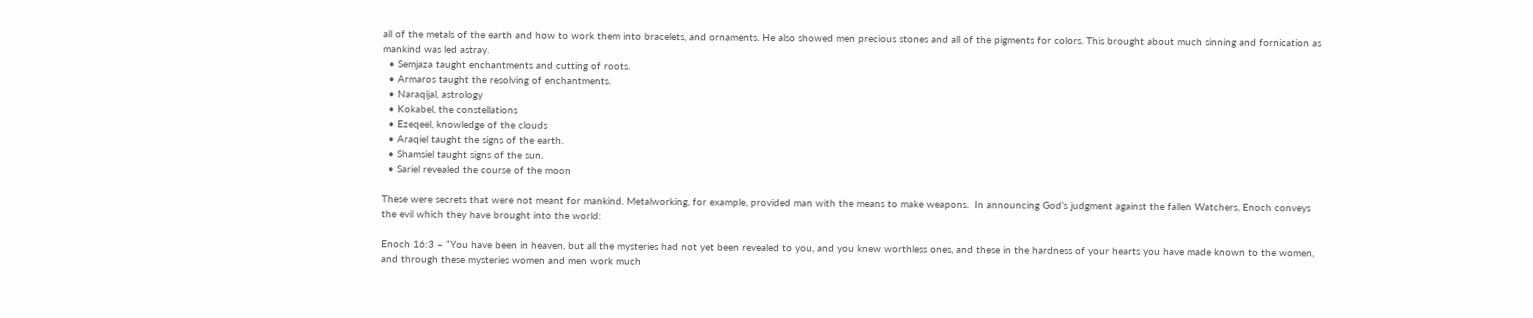all of the metals of the earth and how to work them into bracelets, and ornaments. He also showed men precious stones and all of the pigments for colors. This brought about much sinning and fornication as mankind was led astray.
  • Semjaza taught enchantments and cutting of roots.
  • Armaros taught the resolving of enchantments.
  • Naraqijal, astrology
  • Kokabel, the constellations
  • Ezeqeel, knowledge of the clouds
  • Araqiel taught the signs of the earth.
  • Shamsiel taught signs of the sun.
  • Sariel revealed the course of the moon

These were secrets that were not meant for mankind. Metalworking, for example, provided man with the means to make weapons.  In announcing God’s judgment against the fallen Watchers, Enoch conveys the evil which they have brought into the world:

Enoch 16:3 – “You have been in heaven, but all the mysteries had not yet been revealed to you, and you knew worthless ones, and these in the hardness of your hearts you have made known to the women, and through these mysteries women and men work much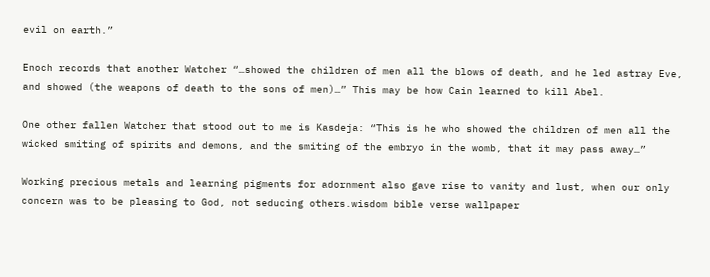evil on earth.”

Enoch records that another Watcher “…showed the children of men all the blows of death, and he led astray Eve, and showed (the weapons of death to the sons of men)…” This may be how Cain learned to kill Abel.

One other fallen Watcher that stood out to me is Kasdeja: “This is he who showed the children of men all the wicked smiting of spirits and demons, and the smiting of the embryo in the womb, that it may pass away…”

Working precious metals and learning pigments for adornment also gave rise to vanity and lust, when our only concern was to be pleasing to God, not seducing others.wisdom bible verse wallpaper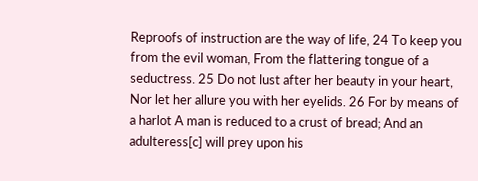Reproofs of instruction are the way of life, 24 To keep you from the evil woman, From the flattering tongue of a seductress. 25 Do not lust after her beauty in your heart, Nor let her allure you with her eyelids. 26 For by means of a harlot A man is reduced to a crust of bread; And an adulteress[c] will prey upon his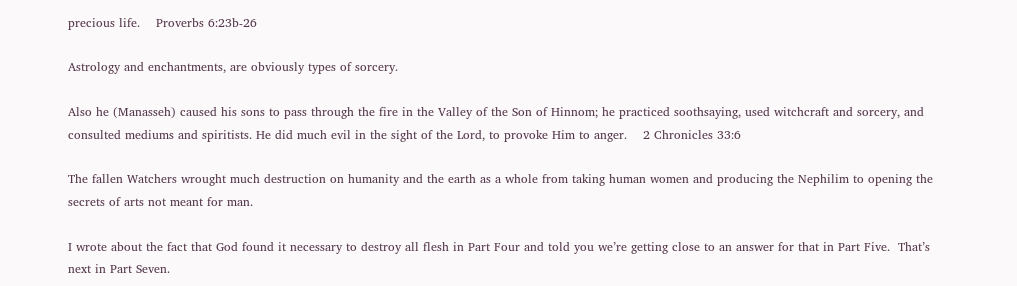precious life.    Proverbs 6:23b-26

Astrology and enchantments, are obviously types of sorcery.

Also he (Manasseh) caused his sons to pass through the fire in the Valley of the Son of Hinnom; he practiced soothsaying, used witchcraft and sorcery, and consulted mediums and spiritists. He did much evil in the sight of the Lord, to provoke Him to anger.    2 Chronicles 33:6

The fallen Watchers wrought much destruction on humanity and the earth as a whole from taking human women and producing the Nephilim to opening the secrets of arts not meant for man.

I wrote about the fact that God found it necessary to destroy all flesh in Part Four and told you we’re getting close to an answer for that in Part Five.  That’s next in Part Seven.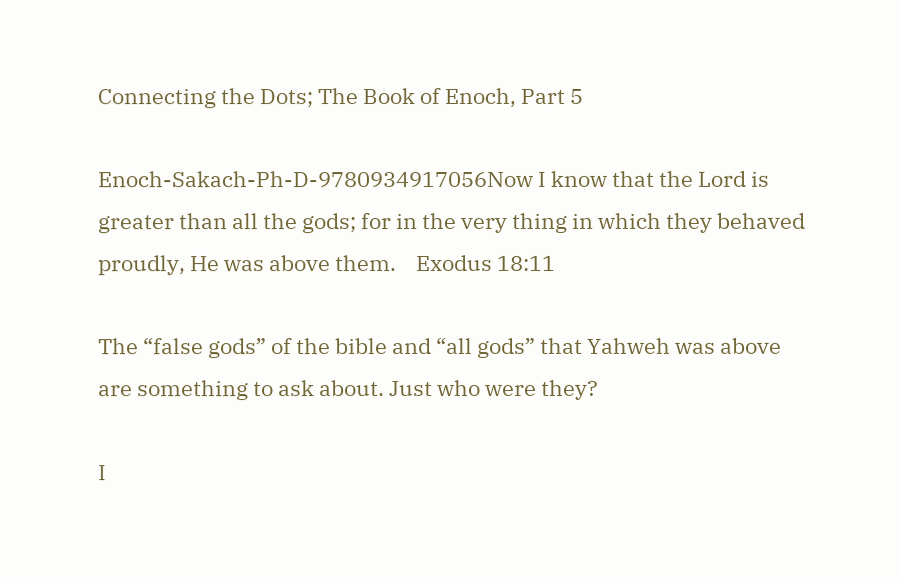Connecting the Dots; The Book of Enoch, Part 5

Enoch-Sakach-Ph-D-9780934917056Now I know that the Lord is greater than all the gods; for in the very thing in which they behaved proudly, He was above them.    Exodus 18:11

The “false gods” of the bible and “all gods” that Yahweh was above are something to ask about. Just who were they?

I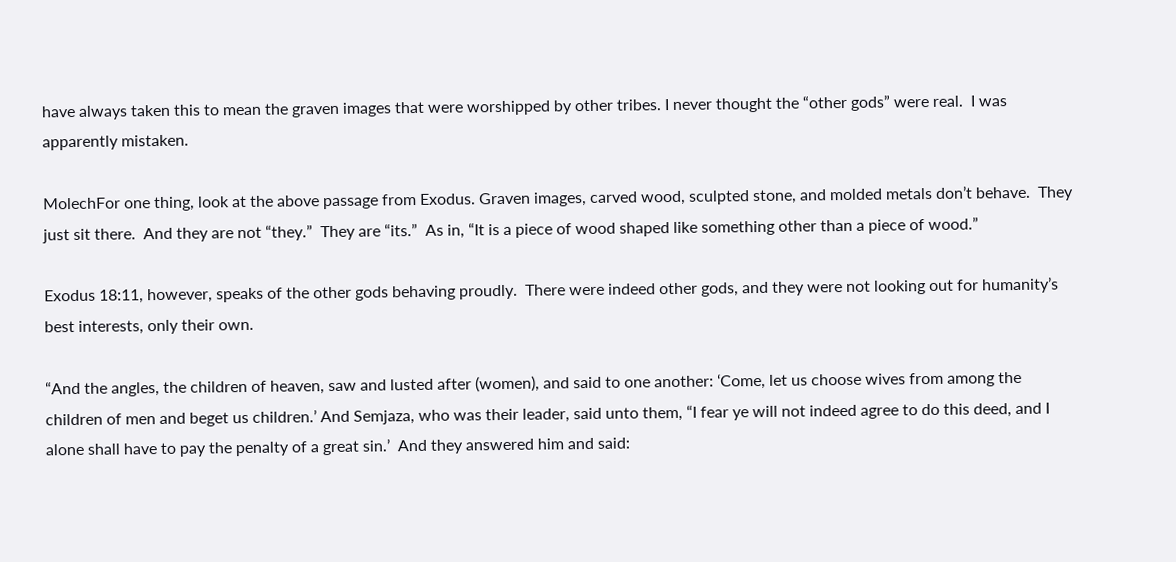have always taken this to mean the graven images that were worshipped by other tribes. I never thought the “other gods” were real.  I was apparently mistaken.

MolechFor one thing, look at the above passage from Exodus. Graven images, carved wood, sculpted stone, and molded metals don’t behave.  They just sit there.  And they are not “they.”  They are “its.”  As in, “It is a piece of wood shaped like something other than a piece of wood.”

Exodus 18:11, however, speaks of the other gods behaving proudly.  There were indeed other gods, and they were not looking out for humanity’s best interests, only their own.

“And the angles, the children of heaven, saw and lusted after (women), and said to one another: ‘Come, let us choose wives from among the children of men and beget us children.’ And Semjaza, who was their leader, said unto them, “I fear ye will not indeed agree to do this deed, and I alone shall have to pay the penalty of a great sin.’  And they answered him and said: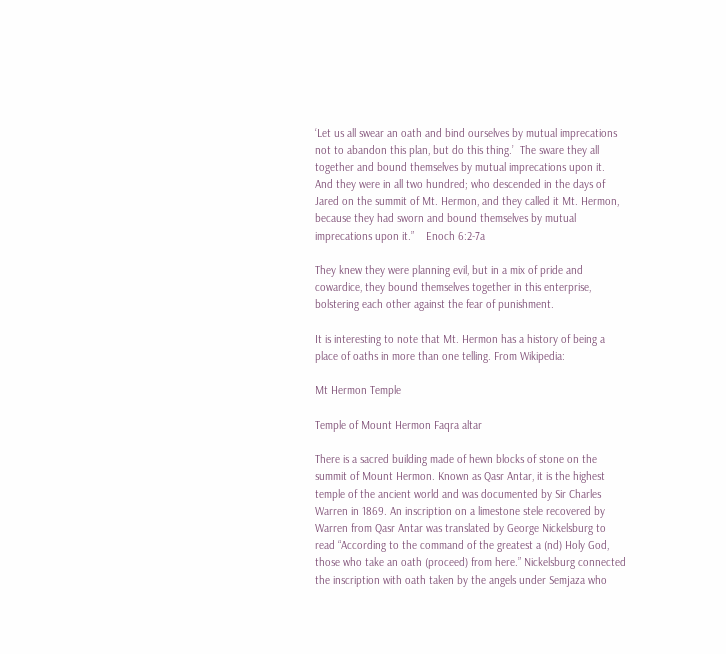‘Let us all swear an oath and bind ourselves by mutual imprecations not to abandon this plan, but do this thing.’  The sware they all together and bound themselves by mutual imprecations upon it.  And they were in all two hundred; who descended in the days of Jared on the summit of Mt. Hermon, and they called it Mt. Hermon, because they had sworn and bound themselves by mutual imprecations upon it.”    Enoch 6:2-7a

They knew they were planning evil, but in a mix of pride and cowardice, they bound themselves together in this enterprise, bolstering each other against the fear of punishment.

It is interesting to note that Mt. Hermon has a history of being a place of oaths in more than one telling. From Wikipedia:

Mt Hermon Temple

Temple of Mount Hermon Faqra altar

There is a sacred building made of hewn blocks of stone on the summit of Mount Hermon. Known as Qasr Antar, it is the highest temple of the ancient world and was documented by Sir Charles Warren in 1869. An inscription on a limestone stele recovered by Warren from Qasr Antar was translated by George Nickelsburg to read “According to the command of the greatest a (nd) Holy God, those who take an oath (proceed) from here.” Nickelsburg connected the inscription with oath taken by the angels under Semjaza who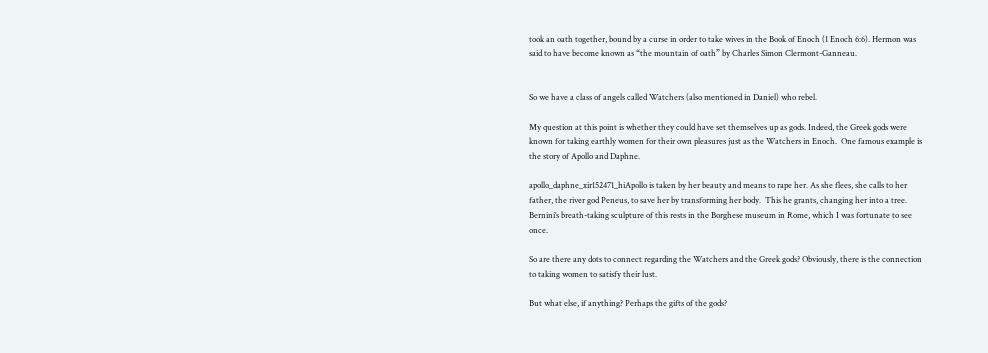took an oath together, bound by a curse in order to take wives in the Book of Enoch (1 Enoch 6:6). Hermon was said to have become known as “the mountain of oath” by Charles Simon Clermont-Ganneau.


So we have a class of angels called Watchers (also mentioned in Daniel) who rebel.

My question at this point is whether they could have set themselves up as gods. Indeed, the Greek gods were known for taking earthly women for their own pleasures just as the Watchers in Enoch.  One famous example is the story of Apollo and Daphne.

apollo_daphne_xir152471_hiApollo is taken by her beauty and means to rape her. As she flees, she calls to her father, the river god Peneus, to save her by transforming her body.  This he grants, changing her into a tree.  Bernini’s breath-taking sculpture of this rests in the Borghese museum in Rome, which I was fortunate to see once.

So are there any dots to connect regarding the Watchers and the Greek gods? Obviously, there is the connection to taking women to satisfy their lust.

But what else, if anything? Perhaps the gifts of the gods?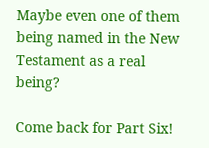Maybe even one of them being named in the New Testament as a real being?

Come back for Part Six!